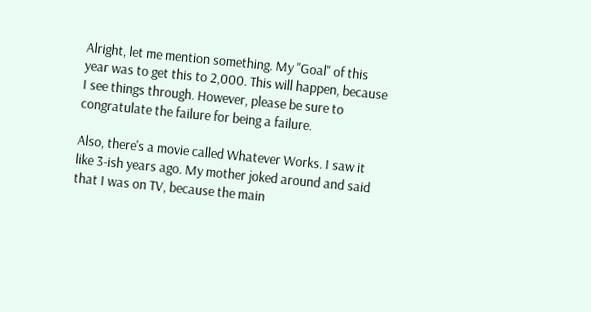Alright, let me mention something. My "Goal" of this year was to get this to 2,000. This will happen, because I see things through. However, please be sure to congratulate the failure for being a failure.

Also, there's a movie called Whatever Works. I saw it like 3-ish years ago. My mother joked around and said that I was on TV, because the main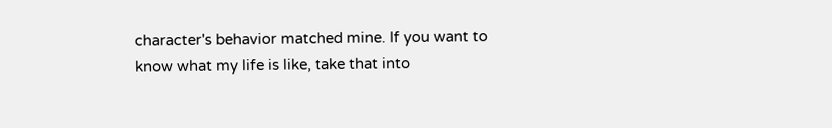character's behavior matched mine. If you want to know what my life is like, take that into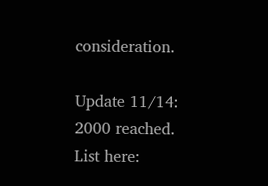consideration.

Update 11/14: 2000 reached.
List here: